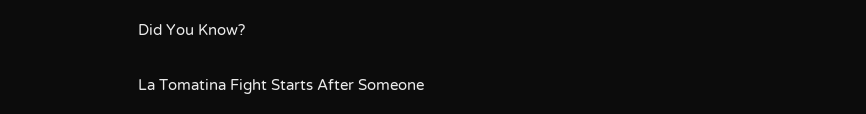Did You Know?

La Tomatina Fight Starts After Someone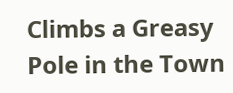Climbs a Greasy Pole in the Town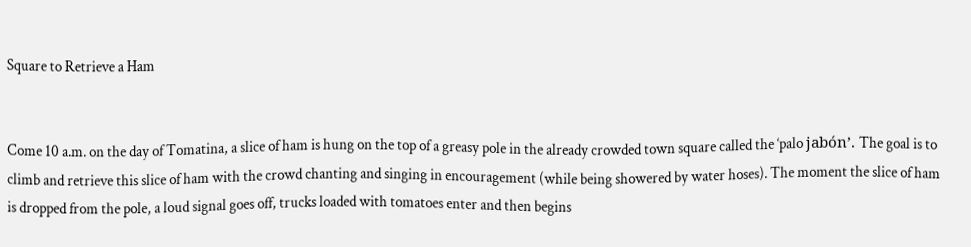Square to Retrieve a Ham


Come 10 a.m. on the day of Tomatina, a slice of ham is hung on the top of a greasy pole in the already crowded town square called the ‘palo jabón’. The goal is to climb and retrieve this slice of ham with the crowd chanting and singing in encouragement (while being showered by water hoses). The moment the slice of ham is dropped from the pole, a loud signal goes off, trucks loaded with tomatoes enter and then begins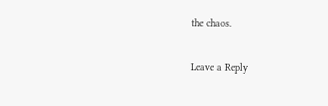the chaos.

Leave a Reply